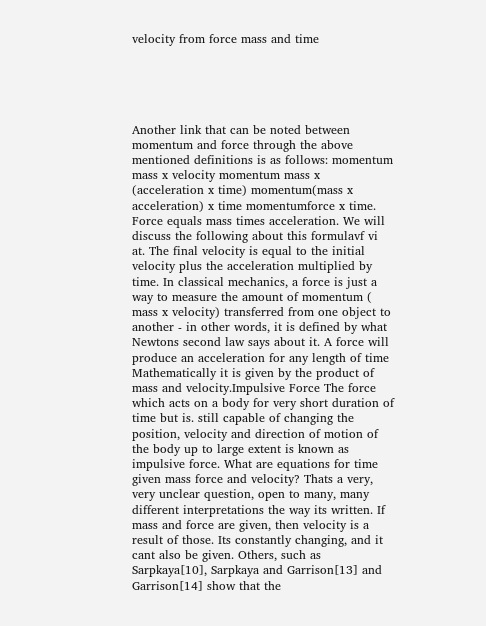velocity from force mass and time





Another link that can be noted between momentum and force through the above mentioned definitions is as follows: momentum mass x velocity momentum mass x (acceleration x time) momentum(mass x acceleration) x time momentumforce x time. Force equals mass times acceleration. We will discuss the following about this formulavf vi at. The final velocity is equal to the initial velocity plus the acceleration multiplied by time. In classical mechanics, a force is just a way to measure the amount of momentum ( mass x velocity) transferred from one object to another - in other words, it is defined by what Newtons second law says about it. A force will produce an acceleration for any length of time Mathematically it is given by the product of mass and velocity.Impulsive Force The force which acts on a body for very short duration of time but is. still capable of changing the position, velocity and direction of motion of the body up to large extent is known as impulsive force. What are equations for time given mass force and velocity? Thats a very, very unclear question, open to many, many different interpretations the way its written. If mass and force are given, then velocity is a result of those. Its constantly changing, and it cant also be given. Others, such as Sarpkaya[10], Sarpkaya and Garrison[13] and Garrison[14] show that the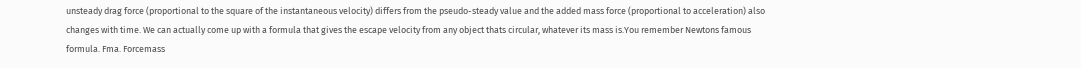unsteady drag force (proportional to the square of the instantaneous velocity) differs from the pseudo-steady value and the added mass force (proportional to acceleration) also changes with time. We can actually come up with a formula that gives the escape velocity from any object thats circular, whatever its mass is.You remember Newtons famous formula. Fma. Forcemass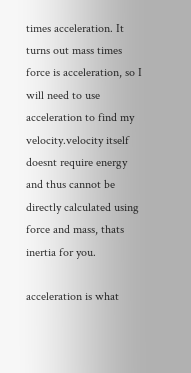times acceleration. It turns out mass times force is acceleration, so I will need to use acceleration to find my velocity.velocity itself doesnt require energy and thus cannot be directly calculated using force and mass, thats inertia for you.

acceleration is what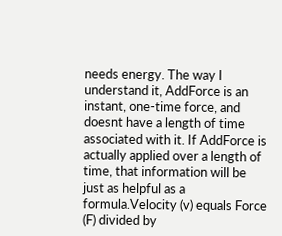needs energy. The way I understand it, AddForce is an instant, one-time force, and doesnt have a length of time associated with it. If AddForce is actually applied over a length of time, that information will be just as helpful as a formula.Velocity (v) equals Force (F) divided by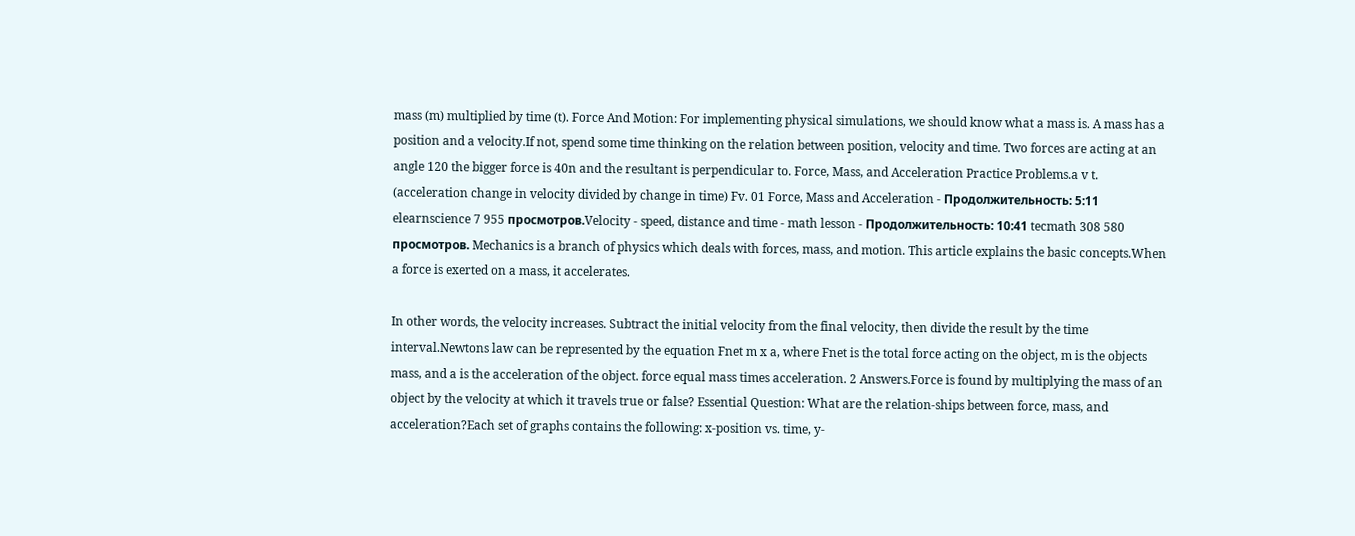mass (m) multiplied by time (t). Force And Motion: For implementing physical simulations, we should know what a mass is. A mass has a position and a velocity.If not, spend some time thinking on the relation between position, velocity and time. Two forces are acting at an angle 120 the bigger force is 40n and the resultant is perpendicular to. Force, Mass, and Acceleration Practice Problems.a v t. (acceleration change in velocity divided by change in time) Fv. 01 Force, Mass and Acceleration - Продолжительность: 5:11 elearnscience 7 955 просмотров.Velocity - speed, distance and time - math lesson - Продолжительность: 10:41 tecmath 308 580 просмотров. Mechanics is a branch of physics which deals with forces, mass, and motion. This article explains the basic concepts.When a force is exerted on a mass, it accelerates.

In other words, the velocity increases. Subtract the initial velocity from the final velocity, then divide the result by the time interval.Newtons law can be represented by the equation Fnet m x a, where Fnet is the total force acting on the object, m is the objects mass, and a is the acceleration of the object. force equal mass times acceleration. 2 Answers.Force is found by multiplying the mass of an object by the velocity at which it travels true or false? Essential Question: What are the relation-ships between force, mass, and acceleration?Each set of graphs contains the following: x-position vs. time, y-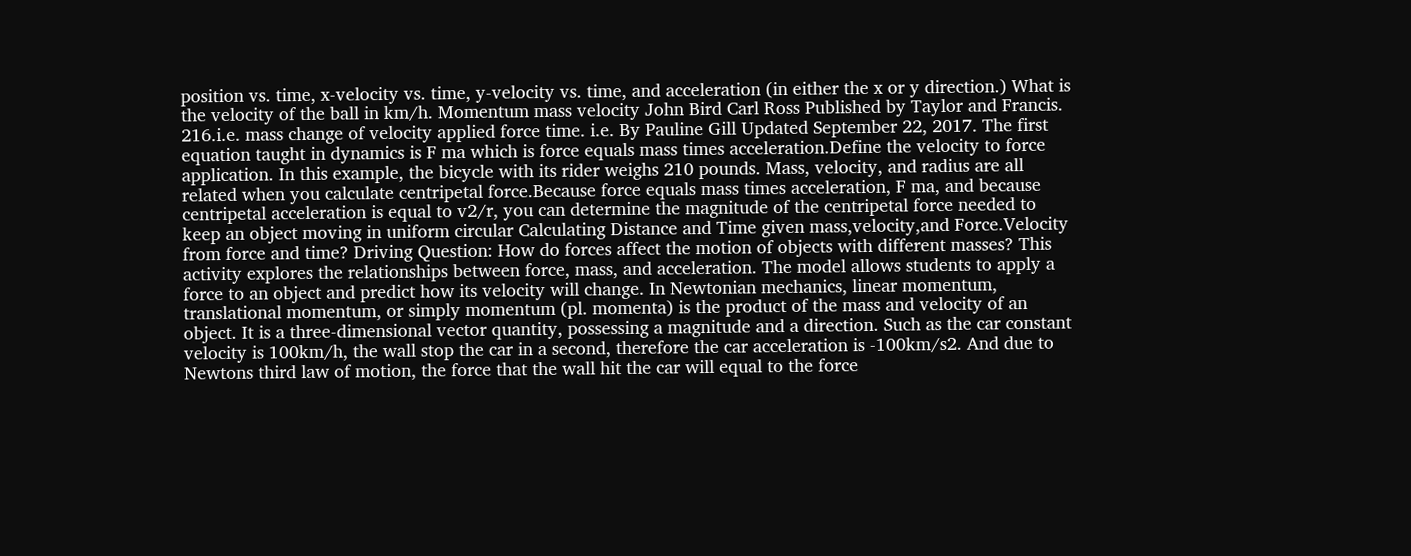position vs. time, x-velocity vs. time, y-velocity vs. time, and acceleration (in either the x or y direction.) What is the velocity of the ball in km/h. Momentum mass velocity John Bird Carl Ross Published by Taylor and Francis. 216.i.e. mass change of velocity applied force time. i.e. By Pauline Gill Updated September 22, 2017. The first equation taught in dynamics is F ma which is force equals mass times acceleration.Define the velocity to force application. In this example, the bicycle with its rider weighs 210 pounds. Mass, velocity, and radius are all related when you calculate centripetal force.Because force equals mass times acceleration, F ma, and because centripetal acceleration is equal to v2/r, you can determine the magnitude of the centripetal force needed to keep an object moving in uniform circular Calculating Distance and Time given mass,velocity,and Force.Velocity from force and time? Driving Question: How do forces affect the motion of objects with different masses? This activity explores the relationships between force, mass, and acceleration. The model allows students to apply a force to an object and predict how its velocity will change. In Newtonian mechanics, linear momentum, translational momentum, or simply momentum (pl. momenta) is the product of the mass and velocity of an object. It is a three-dimensional vector quantity, possessing a magnitude and a direction. Such as the car constant velocity is 100km/h, the wall stop the car in a second, therefore the car acceleration is -100km/s2. And due to Newtons third law of motion, the force that the wall hit the car will equal to the force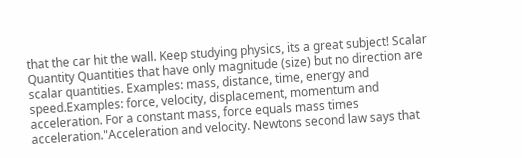that the car hit the wall. Keep studying physics, its a great subject! Scalar Quantity Quantities that have only magnitude (size) but no direction are scalar quantities. Examples: mass, distance, time, energy and speed.Examples: force, velocity, displacement, momentum and acceleration. For a constant mass, force equals mass times acceleration."Acceleration and velocity. Newtons second law says that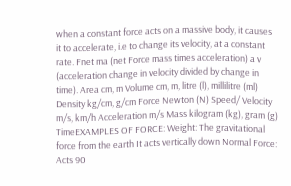when a constant force acts on a massive body, it causes it to accelerate, i.e to change its velocity, at a constant rate. Fnet ma (net Force mass times acceleration) a v (acceleration change in velocity divided by change in time). Area cm, m Volume cm, m, litre (l), millilitre (ml) Density kg/cm, g/cm Force Newton (N) Speed/ Velocity m/s, km/h Acceleration m/s Mass kilogram (kg), gram (g) TimeEXAMPLES OF FORCE: Weight: The gravitational force from the earth It acts vertically down Normal Force: Acts 90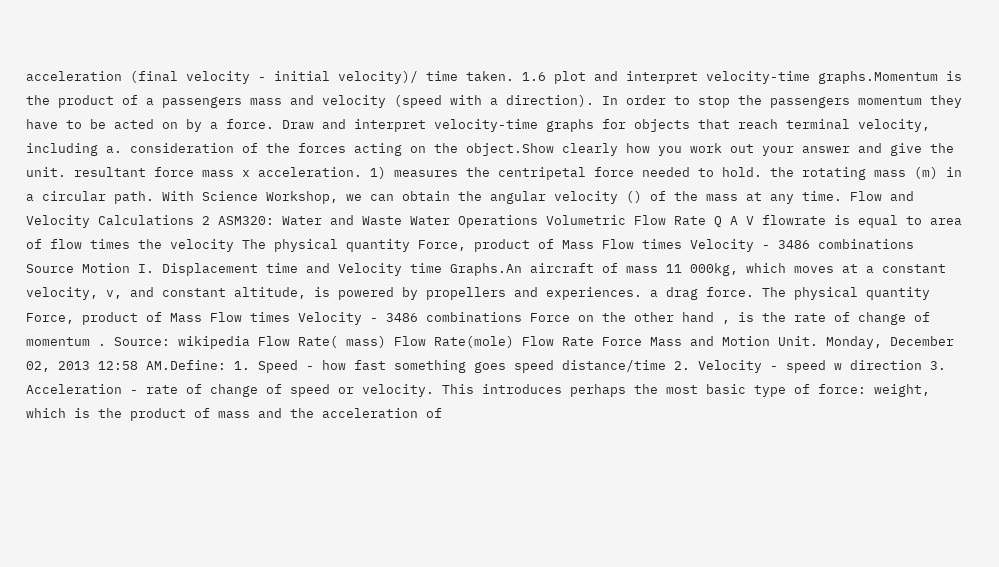acceleration (final velocity - initial velocity)/ time taken. 1.6 plot and interpret velocity-time graphs.Momentum is the product of a passengers mass and velocity (speed with a direction). In order to stop the passengers momentum they have to be acted on by a force. Draw and interpret velocity-time graphs for objects that reach terminal velocity, including a. consideration of the forces acting on the object.Show clearly how you work out your answer and give the unit. resultant force mass x acceleration. 1) measures the centripetal force needed to hold. the rotating mass (m) in a circular path. With Science Workshop, we can obtain the angular velocity () of the mass at any time. Flow and Velocity Calculations 2 ASM320: Water and Waste Water Operations Volumetric Flow Rate Q A V flowrate is equal to area of flow times the velocity The physical quantity Force, product of Mass Flow times Velocity - 3486 combinations Source Motion I. Displacement time and Velocity time Graphs.An aircraft of mass 11 000kg, which moves at a constant velocity, v, and constant altitude, is powered by propellers and experiences. a drag force. The physical quantity Force, product of Mass Flow times Velocity - 3486 combinations Force on the other hand , is the rate of change of momentum . Source: wikipedia Flow Rate( mass) Flow Rate(mole) Flow Rate Force Mass and Motion Unit. Monday, December 02, 2013 12:58 AM.Define: 1. Speed - how fast something goes speed distance/time 2. Velocity - speed w direction 3. Acceleration - rate of change of speed or velocity. This introduces perhaps the most basic type of force: weight, which is the product of mass and the acceleration of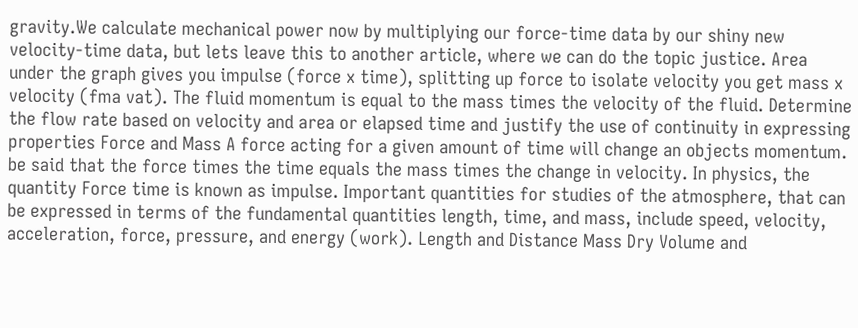gravity.We calculate mechanical power now by multiplying our force-time data by our shiny new velocity-time data, but lets leave this to another article, where we can do the topic justice. Area under the graph gives you impulse (force x time), splitting up force to isolate velocity you get mass x velocity (fma vat). The fluid momentum is equal to the mass times the velocity of the fluid. Determine the flow rate based on velocity and area or elapsed time and justify the use of continuity in expressing properties Force and Mass A force acting for a given amount of time will change an objects momentum. be said that the force times the time equals the mass times the change in velocity. In physics, the quantity Force time is known as impulse. Important quantities for studies of the atmosphere, that can be expressed in terms of the fundamental quantities length, time, and mass, include speed, velocity, acceleration, force, pressure, and energy (work). Length and Distance Mass Dry Volume and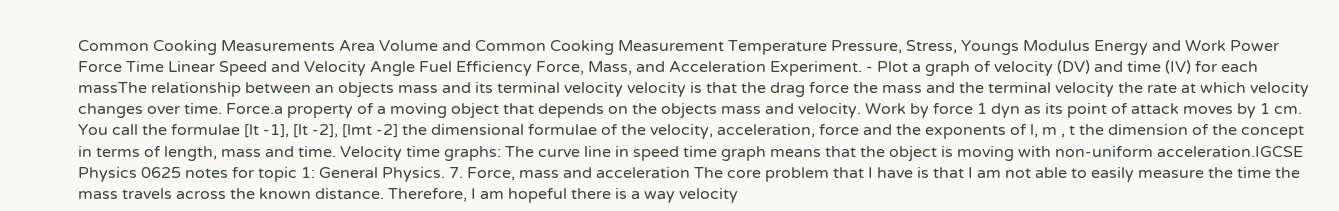Common Cooking Measurements Area Volume and Common Cooking Measurement Temperature Pressure, Stress, Youngs Modulus Energy and Work Power Force Time Linear Speed and Velocity Angle Fuel Efficiency Force, Mass, and Acceleration Experiment. - Plot a graph of velocity (DV) and time (IV) for each massThe relationship between an objects mass and its terminal velocity velocity is that the drag force the mass and the terminal velocity the rate at which velocity changes over time. Force.a property of a moving object that depends on the objects mass and velocity. Work by force 1 dyn as its point of attack moves by 1 cm. You call the formulae [lt -1], [lt -2], [lmt -2] the dimensional formulae of the velocity, acceleration, force and the exponents of l, m , t the dimension of the concept in terms of length, mass and time. Velocity time graphs: The curve line in speed time graph means that the object is moving with non-uniform acceleration.IGCSE Physics 0625 notes for topic 1: General Physics. 7. Force, mass and acceleration The core problem that I have is that I am not able to easily measure the time the mass travels across the known distance. Therefore, I am hopeful there is a way velocity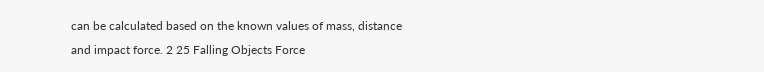can be calculated based on the known values of mass, distance and impact force. 2 25 Falling Objects Force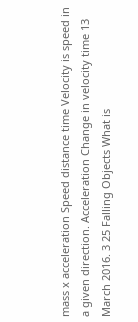mass x acceleration Speed distance time Velocity is speed in a given direction. Acceleration Change in velocity time 13 March 2016. 3 25 Falling Objects What is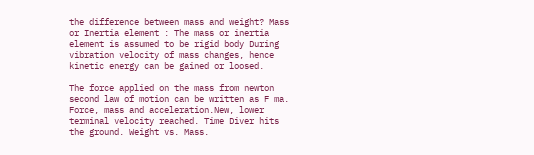the difference between mass and weight? Mass or Inertia element : The mass or inertia element is assumed to be rigid body During vibration velocity of mass changes, hence kinetic energy can be gained or loosed.

The force applied on the mass from newton second law of motion can be written as F ma. Force, mass and acceleration.New, lower terminal velocity reached. Time Diver hits the ground. Weight vs. Mass.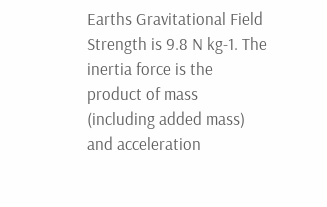Earths Gravitational Field Strength is 9.8 N kg-1. The inertia force is the product of mass (including added mass) and acceleration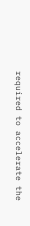required to accelerate the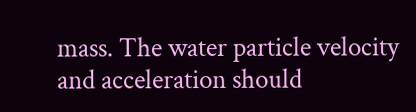mass. The water particle velocity and acceleration should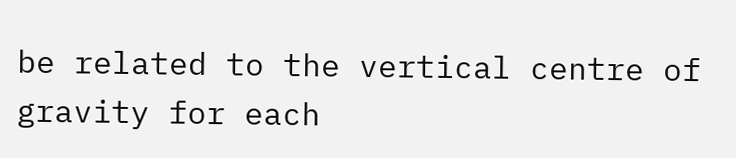be related to the vertical centre of gravity for each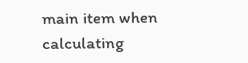main item when calculating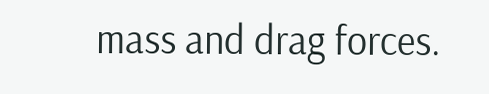mass and drag forces.